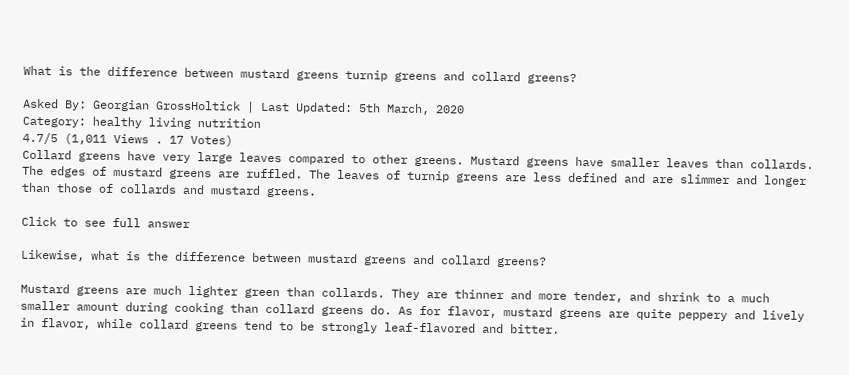What is the difference between mustard greens turnip greens and collard greens?

Asked By: Georgian GrossHoltick | Last Updated: 5th March, 2020
Category: healthy living nutrition
4.7/5 (1,011 Views . 17 Votes)
Collard greens have very large leaves compared to other greens. Mustard greens have smaller leaves than collards. The edges of mustard greens are ruffled. The leaves of turnip greens are less defined and are slimmer and longer than those of collards and mustard greens.

Click to see full answer

Likewise, what is the difference between mustard greens and collard greens?

Mustard greens are much lighter green than collards. They are thinner and more tender, and shrink to a much smaller amount during cooking than collard greens do. As for flavor, mustard greens are quite peppery and lively in flavor, while collard greens tend to be strongly leaf-flavored and bitter.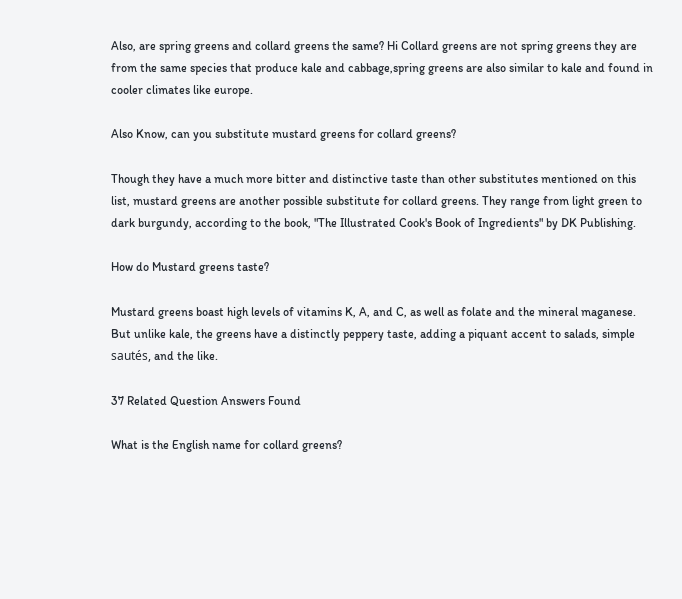Also, are spring greens and collard greens the same? Hi Collard greens are not spring greens they are from the same species that produce kale and cabbage,spring greens are also similar to kale and found in cooler climates like europe.

Also Know, can you substitute mustard greens for collard greens?

Though they have a much more bitter and distinctive taste than other substitutes mentioned on this list, mustard greens are another possible substitute for collard greens. They range from light green to dark burgundy, according to the book, "The Illustrated Cook's Book of Ingredients" by DK Publishing.

How do Mustard greens taste?

Mustard greens boast high levels of vitamins K, A, and C, as well as folate and the mineral maganese. But unlike kale, the greens have a distinctly peppery taste, adding a piquant accent to salads, simple sautés, and the like.

37 Related Question Answers Found

What is the English name for collard greens?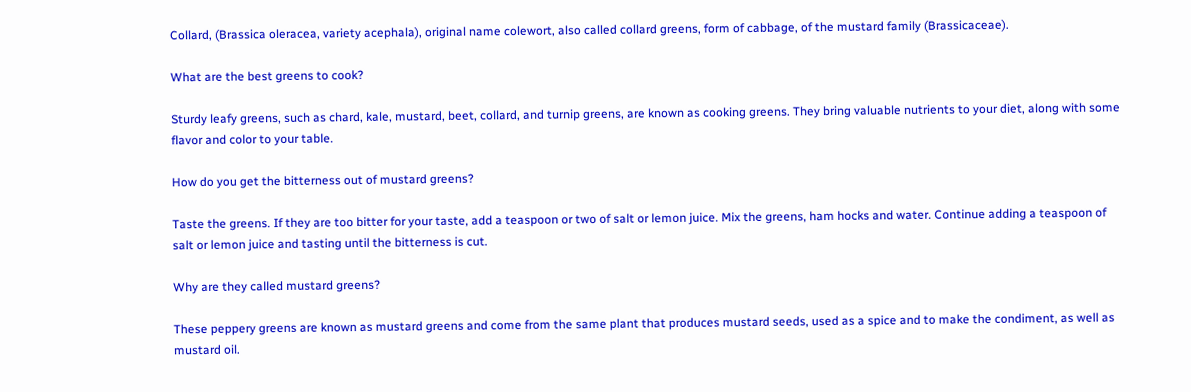Collard, (Brassica oleracea, variety acephala), original name colewort, also called collard greens, form of cabbage, of the mustard family (Brassicaceae).

What are the best greens to cook?

Sturdy leafy greens, such as chard, kale, mustard, beet, collard, and turnip greens, are known as cooking greens. They bring valuable nutrients to your diet, along with some flavor and color to your table.

How do you get the bitterness out of mustard greens?

Taste the greens. If they are too bitter for your taste, add a teaspoon or two of salt or lemon juice. Mix the greens, ham hocks and water. Continue adding a teaspoon of salt or lemon juice and tasting until the bitterness is cut.

Why are they called mustard greens?

These peppery greens are known as mustard greens and come from the same plant that produces mustard seeds, used as a spice and to make the condiment, as well as mustard oil.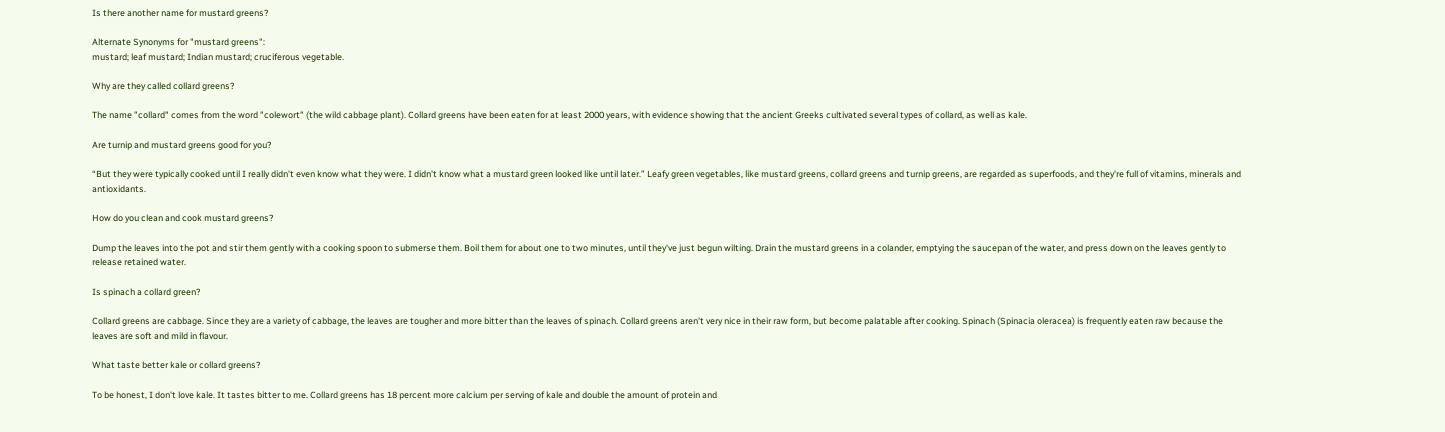Is there another name for mustard greens?

Alternate Synonyms for "mustard greens":
mustard; leaf mustard; Indian mustard; cruciferous vegetable.

Why are they called collard greens?

The name "collard" comes from the word "colewort" (the wild cabbage plant). Collard greens have been eaten for at least 2000 years, with evidence showing that the ancient Greeks cultivated several types of collard, as well as kale.

Are turnip and mustard greens good for you?

“But they were typically cooked until I really didn't even know what they were. I didn't know what a mustard green looked like until later.” Leafy green vegetables, like mustard greens, collard greens and turnip greens, are regarded as superfoods, and they're full of vitamins, minerals and antioxidants.

How do you clean and cook mustard greens?

Dump the leaves into the pot and stir them gently with a cooking spoon to submerse them. Boil them for about one to two minutes, until they've just begun wilting. Drain the mustard greens in a colander, emptying the saucepan of the water, and press down on the leaves gently to release retained water.

Is spinach a collard green?

Collard greens are cabbage. Since they are a variety of cabbage, the leaves are tougher and more bitter than the leaves of spinach. Collard greens aren't very nice in their raw form, but become palatable after cooking. Spinach (Spinacia oleracea) is frequently eaten raw because the leaves are soft and mild in flavour.

What taste better kale or collard greens?

To be honest, I don't love kale. It tastes bitter to me. Collard greens has 18 percent more calcium per serving of kale and double the amount of protein and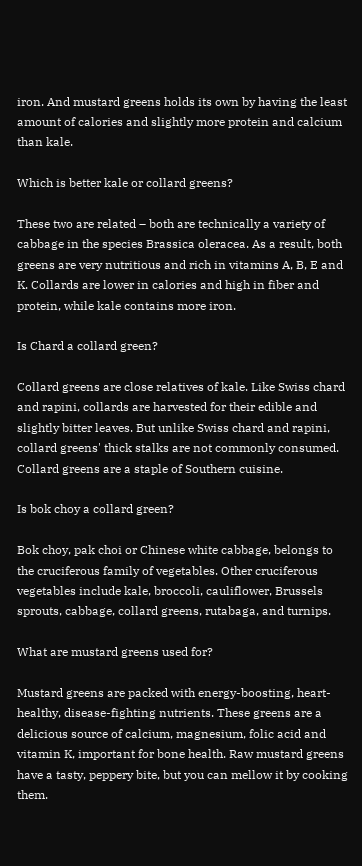iron. And mustard greens holds its own by having the least amount of calories and slightly more protein and calcium than kale.

Which is better kale or collard greens?

These two are related – both are technically a variety of cabbage in the species Brassica oleracea. As a result, both greens are very nutritious and rich in vitamins A, B, E and K. Collards are lower in calories and high in fiber and protein, while kale contains more iron.

Is Chard a collard green?

Collard greens are close relatives of kale. Like Swiss chard and rapini, collards are harvested for their edible and slightly bitter leaves. But unlike Swiss chard and rapini, collard greens' thick stalks are not commonly consumed. Collard greens are a staple of Southern cuisine.

Is bok choy a collard green?

Bok choy, pak choi or Chinese white cabbage, belongs to the cruciferous family of vegetables. Other cruciferous vegetables include kale, broccoli, cauliflower, Brussels sprouts, cabbage, collard greens, rutabaga, and turnips.

What are mustard greens used for?

Mustard greens are packed with energy-boosting, heart-healthy, disease-fighting nutrients. These greens are a delicious source of calcium, magnesium, folic acid and vitamin K, important for bone health. Raw mustard greens have a tasty, peppery bite, but you can mellow it by cooking them.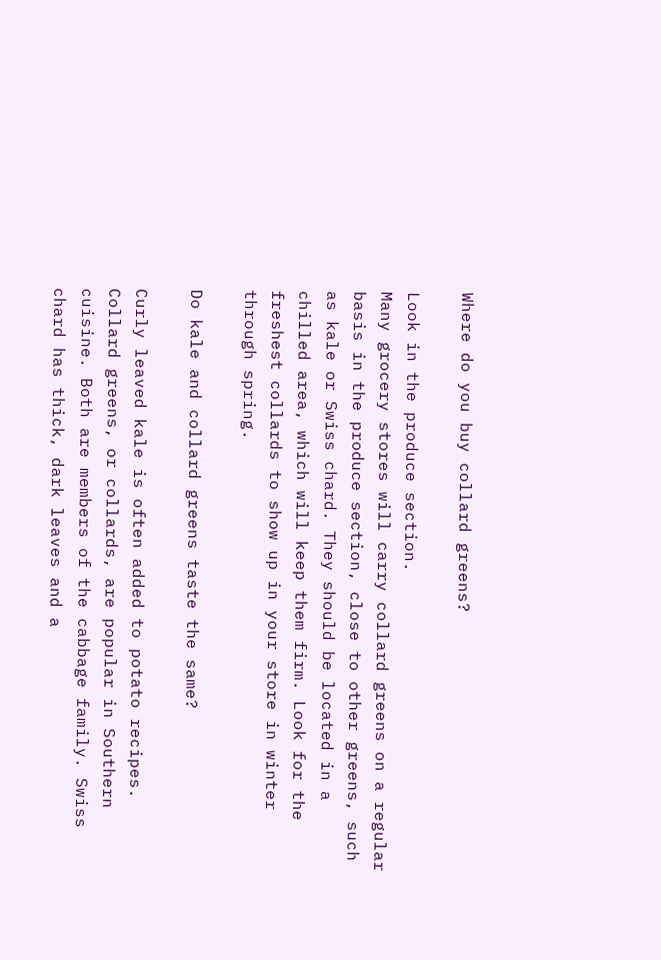Where do you buy collard greens?

Look in the produce section.
Many grocery stores will carry collard greens on a regular basis in the produce section, close to other greens, such as kale or Swiss chard. They should be located in a chilled area, which will keep them firm. Look for the freshest collards to show up in your store in winter through spring.

Do kale and collard greens taste the same?

Curly leaved kale is often added to potato recipes. Collard greens, or collards, are popular in Southern cuisine. Both are members of the cabbage family. Swiss chard has thick, dark leaves and a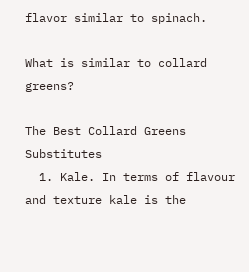flavor similar to spinach.

What is similar to collard greens?

The Best Collard Greens Substitutes
  1. Kale. In terms of flavour and texture kale is the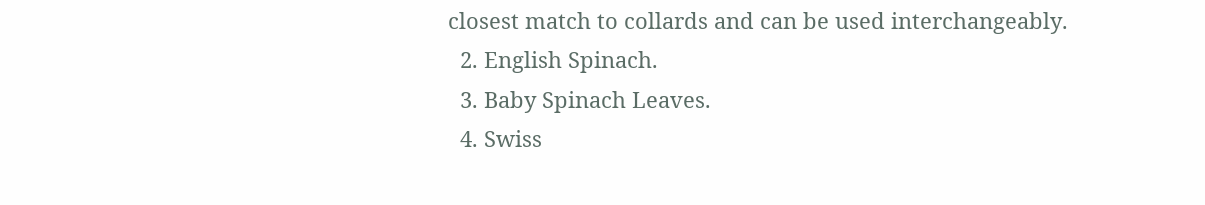closest match to collards and can be used interchangeably.
  2. English Spinach.
  3. Baby Spinach Leaves.
  4. Swiss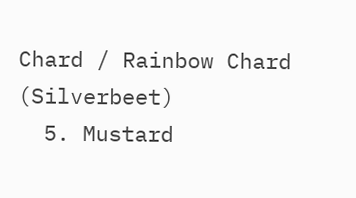Chard / Rainbow Chard (Silverbeet)
  5. Mustard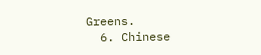Greens.
  6. Chinese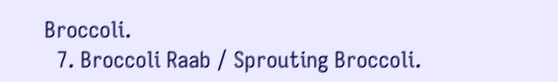Broccoli.
  7. Broccoli Raab / Sprouting Broccoli.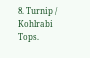8. Turnip / Kohlrabi Tops.